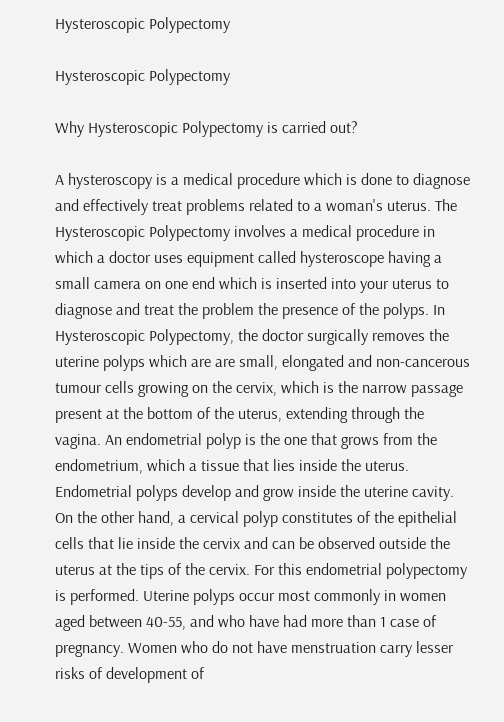Hysteroscopic Polypectomy

Hysteroscopic Polypectomy

Why Hysteroscopic Polypectomy is carried out?

A hysteroscopy is a medical procedure which is done to diagnose and effectively treat problems related to a woman's uterus. The Hysteroscopic Polypectomy involves a medical procedure in which a doctor uses equipment called hysteroscope having a small camera on one end which is inserted into your uterus to diagnose and treat the problem the presence of the polyps. In Hysteroscopic Polypectomy, the doctor surgically removes the uterine polyps which are are small, elongated and non-cancerous tumour cells growing on the cervix, which is the narrow passage present at the bottom of the uterus, extending through the vagina. An endometrial polyp is the one that grows from the endometrium, which a tissue that lies inside the uterus. Endometrial polyps develop and grow inside the uterine cavity. On the other hand, a cervical polyp constitutes of the epithelial cells that lie inside the cervix and can be observed outside the uterus at the tips of the cervix. For this endometrial polypectomy is performed. Uterine polyps occur most commonly in women aged between 40-55, and who have had more than 1 case of pregnancy. Women who do not have menstruation carry lesser risks of development of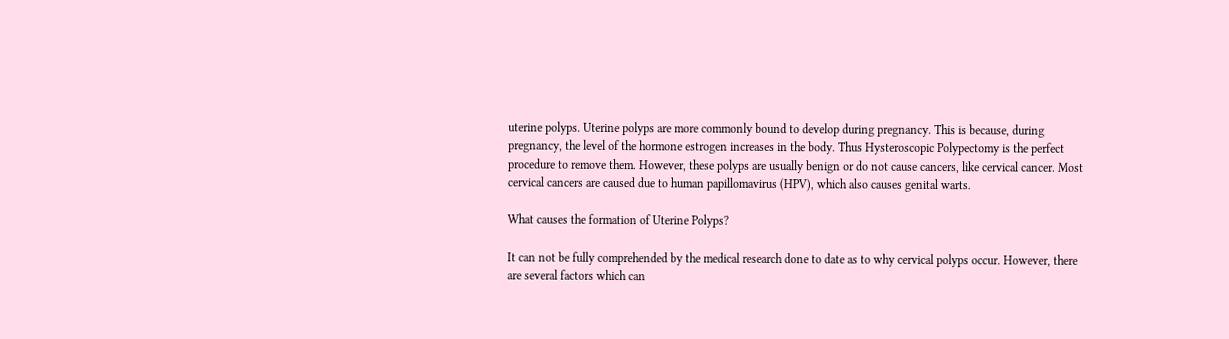uterine polyps. Uterine polyps are more commonly bound to develop during pregnancy. This is because, during pregnancy, the level of the hormone estrogen increases in the body. Thus Hysteroscopic Polypectomy is the perfect procedure to remove them. However, these polyps are usually benign or do not cause cancers, like cervical cancer. Most cervical cancers are caused due to human papillomavirus (HPV), which also causes genital warts.

What causes the formation of Uterine Polyps?

It can not be fully comprehended by the medical research done to date as to why cervical polyps occur. However, there are several factors which can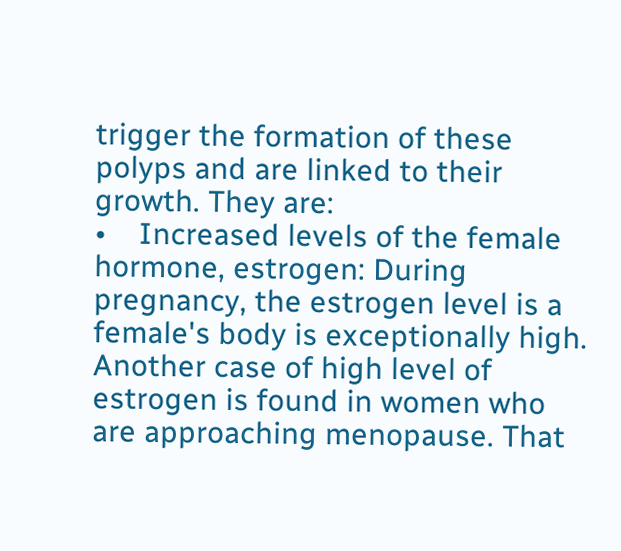trigger the formation of these polyps and are linked to their growth. They are:
•    Increased levels of the female hormone, estrogen: During pregnancy, the estrogen level is a female's body is exceptionally high. Another case of high level of estrogen is found in women who are approaching menopause. That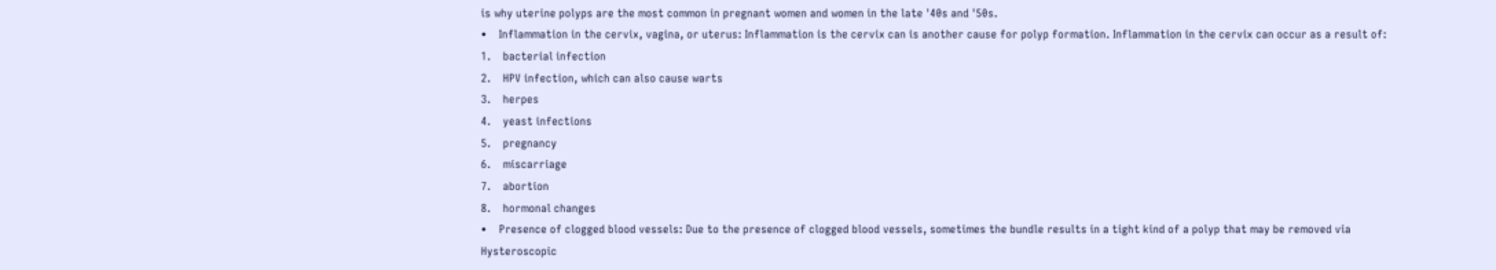is why uterine polyps are the most common in pregnant women and women in the late '40s and '50s.
•    Inflammation in the cervix, vagina, or uterus: Inflammation is the cervix can is another cause for polyp formation. Inflammation in the cervix can occur as a result of:
1.    bacterial infection
2.    HPV infection, which can also cause warts
3.    herpes
4.    yeast infections
5.    pregnancy
6.    miscarriage
7.    abortion
8.    hormonal changes
•    Presence of clogged blood vessels: Due to the presence of clogged blood vessels, sometimes the bundle results in a tight kind of a polyp that may be removed via Hysteroscopic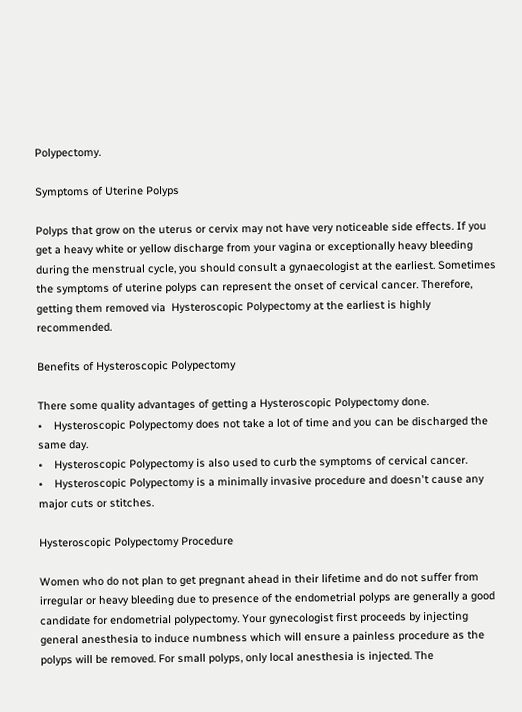Polypectomy.

Symptoms of Uterine Polyps

Polyps that grow on the uterus or cervix may not have very noticeable side effects. If you get a heavy white or yellow discharge from your vagina or exceptionally heavy bleeding during the menstrual cycle, you should consult a gynaecologist at the earliest. Sometimes the symptoms of uterine polyps can represent the onset of cervical cancer. Therefore, getting them removed via  Hysteroscopic Polypectomy at the earliest is highly recommended.

Benefits of Hysteroscopic Polypectomy

There some quality advantages of getting a Hysteroscopic Polypectomy done.
•    Hysteroscopic Polypectomy does not take a lot of time and you can be discharged the same day.
•    Hysteroscopic Polypectomy is also used to curb the symptoms of cervical cancer.
•    Hysteroscopic Polypectomy is a minimally invasive procedure and doesn't cause any major cuts or stitches.

Hysteroscopic Polypectomy Procedure

Women who do not plan to get pregnant ahead in their lifetime and do not suffer from irregular or heavy bleeding due to presence of the endometrial polyps are generally a good candidate for endometrial polypectomy. Your gynecologist first proceeds by injecting general anesthesia to induce numbness which will ensure a painless procedure as the polyps will be removed. For small polyps, only local anesthesia is injected. The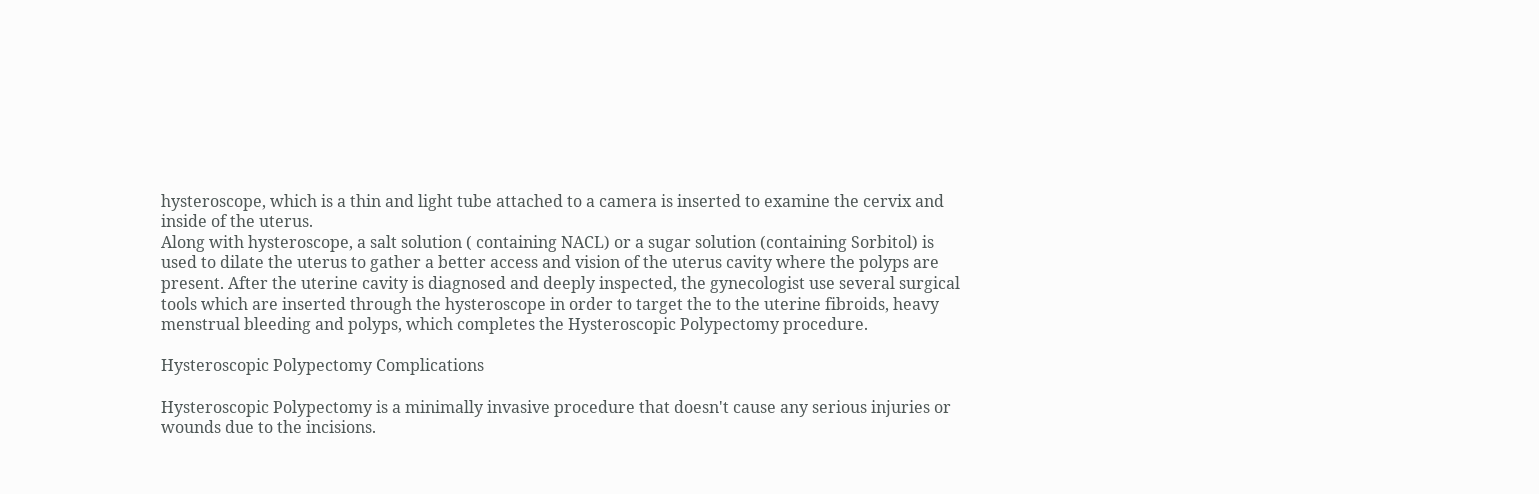hysteroscope, which is a thin and light tube attached to a camera is inserted to examine the cervix and inside of the uterus.
Along with hysteroscope, a salt solution ( containing NACL) or a sugar solution (containing Sorbitol) is used to dilate the uterus to gather a better access and vision of the uterus cavity where the polyps are present. After the uterine cavity is diagnosed and deeply inspected, the gynecologist use several surgical tools which are inserted through the hysteroscope in order to target the to the uterine fibroids, heavy menstrual bleeding and polyps, which completes the Hysteroscopic Polypectomy procedure.

Hysteroscopic Polypectomy Complications

Hysteroscopic Polypectomy is a minimally invasive procedure that doesn't cause any serious injuries or wounds due to the incisions.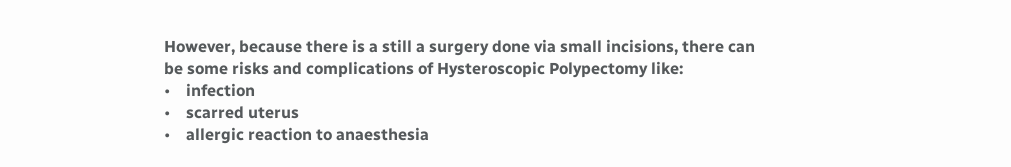However, because there is a still a surgery done via small incisions, there can be some risks and complications of Hysteroscopic Polypectomy like:
•    infection
•    scarred uterus
•    allergic reaction to anaesthesia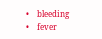•    bleeding
•    fever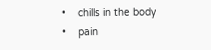•    chills in the body
•    pain